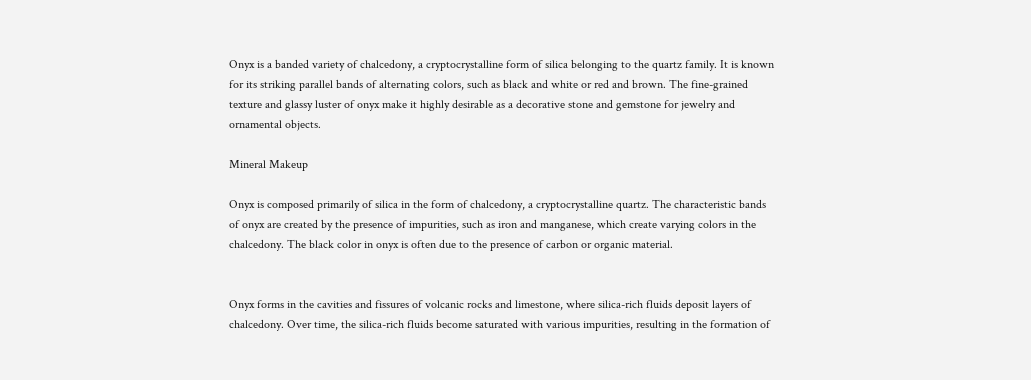Onyx is a banded variety of chalcedony, a cryptocrystalline form of silica belonging to the quartz family. It is known for its striking parallel bands of alternating colors, such as black and white or red and brown. The fine-grained texture and glassy luster of onyx make it highly desirable as a decorative stone and gemstone for jewelry and ornamental objects.

Mineral Makeup

Onyx is composed primarily of silica in the form of chalcedony, a cryptocrystalline quartz. The characteristic bands of onyx are created by the presence of impurities, such as iron and manganese, which create varying colors in the chalcedony. The black color in onyx is often due to the presence of carbon or organic material.


Onyx forms in the cavities and fissures of volcanic rocks and limestone, where silica-rich fluids deposit layers of chalcedony. Over time, the silica-rich fluids become saturated with various impurities, resulting in the formation of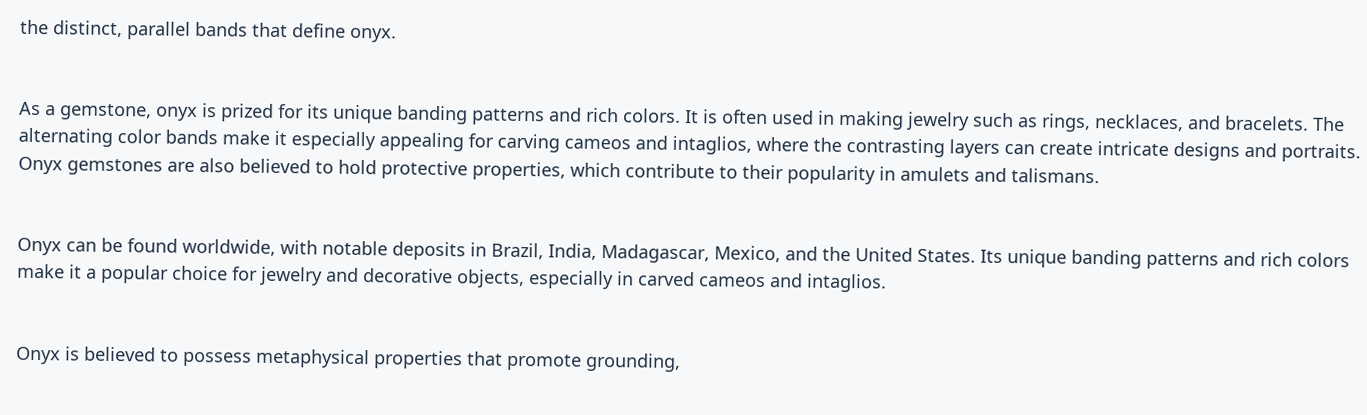the distinct, parallel bands that define onyx.


As a gemstone, onyx is prized for its unique banding patterns and rich colors. It is often used in making jewelry such as rings, necklaces, and bracelets. The alternating color bands make it especially appealing for carving cameos and intaglios, where the contrasting layers can create intricate designs and portraits. Onyx gemstones are also believed to hold protective properties, which contribute to their popularity in amulets and talismans.


Onyx can be found worldwide, with notable deposits in Brazil, India, Madagascar, Mexico, and the United States. Its unique banding patterns and rich colors make it a popular choice for jewelry and decorative objects, especially in carved cameos and intaglios.


Onyx is believed to possess metaphysical properties that promote grounding,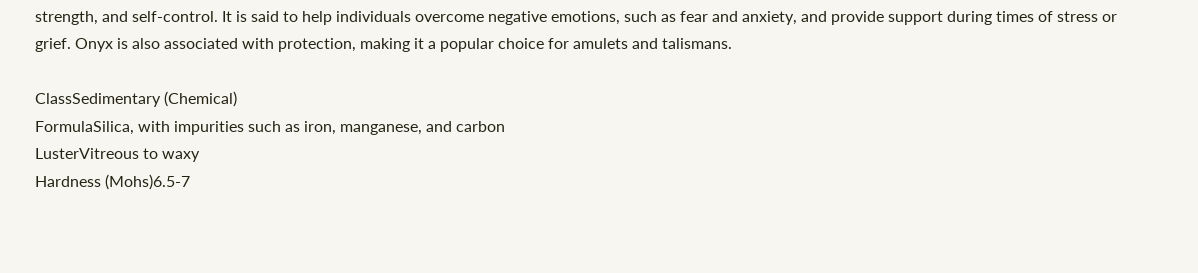strength, and self-control. It is said to help individuals overcome negative emotions, such as fear and anxiety, and provide support during times of stress or grief. Onyx is also associated with protection, making it a popular choice for amulets and talismans.

ClassSedimentary (Chemical)
FormulaSilica, with impurities such as iron, manganese, and carbon
LusterVitreous to waxy
Hardness (Mohs)6.5-7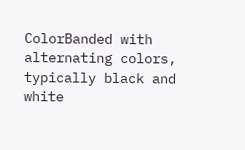ColorBanded with alternating colors, typically black and white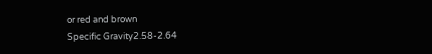or red and brown
Specific Gravity2.58-2.64